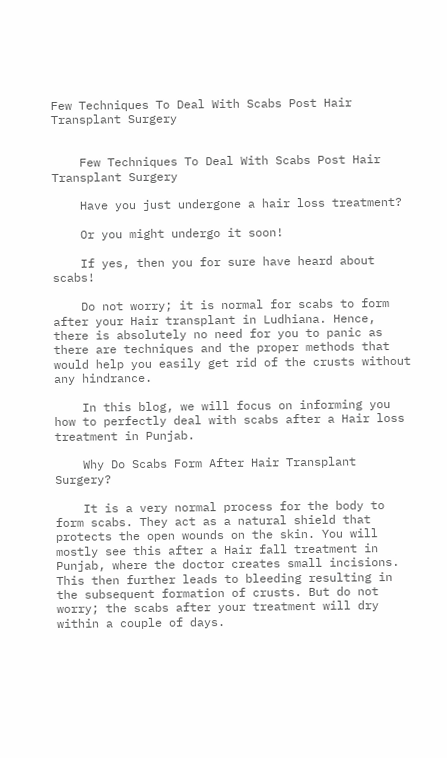Few Techniques To Deal With Scabs Post Hair Transplant Surgery


    Few Techniques To Deal With Scabs Post Hair Transplant Surgery

    Have you just undergone a hair loss treatment?

    Or you might undergo it soon!

    If yes, then you for sure have heard about scabs!

    Do not worry; it is normal for scabs to form after your Hair transplant in Ludhiana. Hence, there is absolutely no need for you to panic as there are techniques and the proper methods that would help you easily get rid of the crusts without any hindrance.

    In this blog, we will focus on informing you how to perfectly deal with scabs after a Hair loss treatment in Punjab.

    Why Do Scabs Form After Hair Transplant Surgery?

    It is a very normal process for the body to form scabs. They act as a natural shield that protects the open wounds on the skin. You will mostly see this after a Hair fall treatment in Punjab, where the doctor creates small incisions. This then further leads to bleeding resulting in the subsequent formation of crusts. But do not worry; the scabs after your treatment will dry within a couple of days.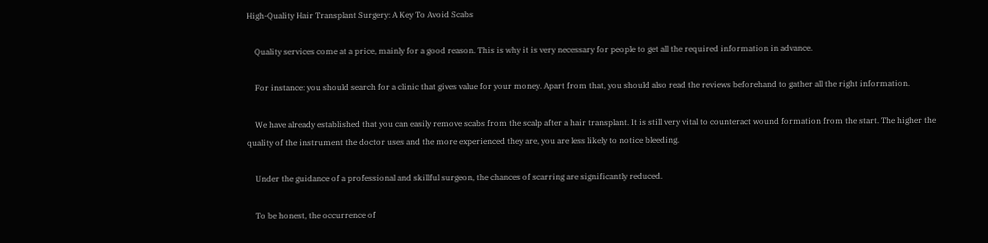High-Quality Hair Transplant Surgery: A Key To Avoid Scabs

    Quality services come at a price, mainly for a good reason. This is why it is very necessary for people to get all the required information in advance.

    For instance: you should search for a clinic that gives value for your money. Apart from that, you should also read the reviews beforehand to gather all the right information.

    We have already established that you can easily remove scabs from the scalp after a hair transplant. It is still very vital to counteract wound formation from the start. The higher the quality of the instrument the doctor uses and the more experienced they are, you are less likely to notice bleeding.

    Under the guidance of a professional and skillful surgeon, the chances of scarring are significantly reduced.

    To be honest, the occurrence of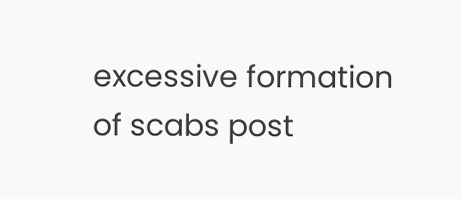excessive formation of scabs post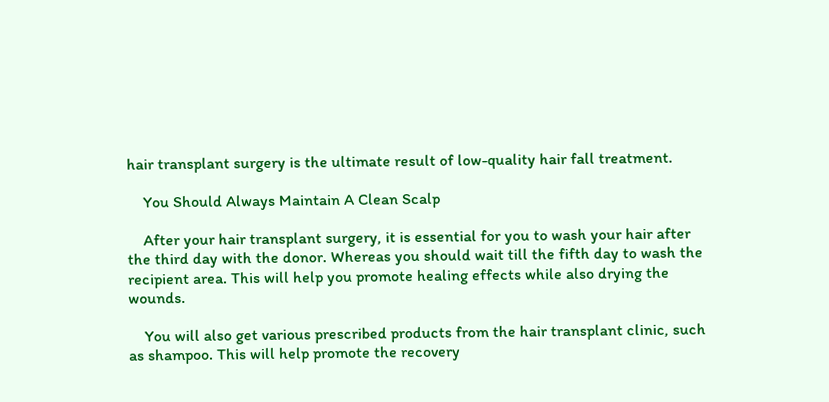hair transplant surgery is the ultimate result of low-quality hair fall treatment.

    You Should Always Maintain A Clean Scalp

    After your hair transplant surgery, it is essential for you to wash your hair after the third day with the donor. Whereas you should wait till the fifth day to wash the recipient area. This will help you promote healing effects while also drying the wounds.

    You will also get various prescribed products from the hair transplant clinic, such as shampoo. This will help promote the recovery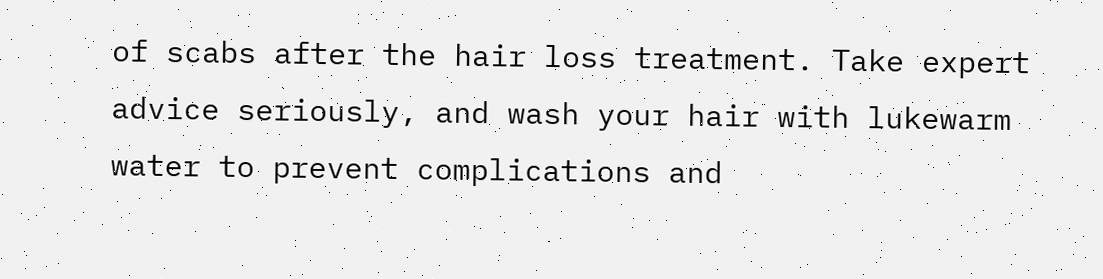of scabs after the hair loss treatment. Take expert advice seriously, and wash your hair with lukewarm water to prevent complications and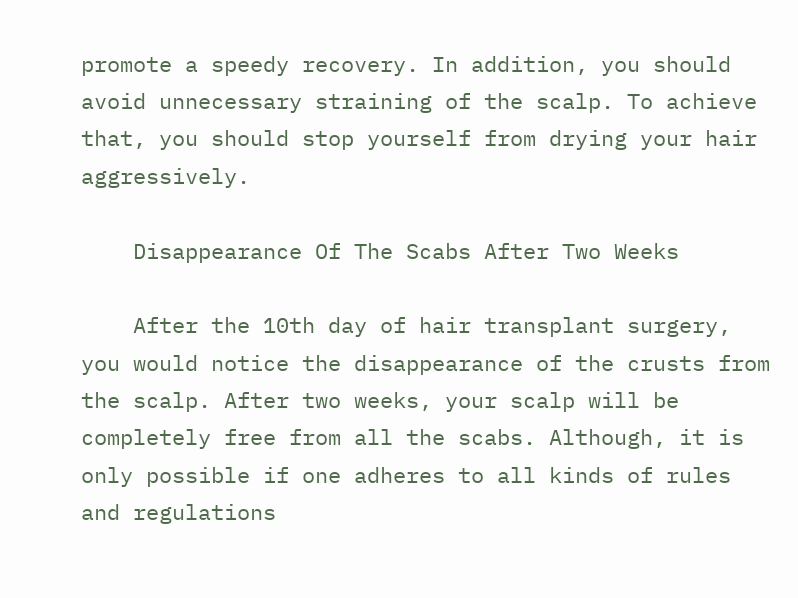promote a speedy recovery. In addition, you should avoid unnecessary straining of the scalp. To achieve that, you should stop yourself from drying your hair aggressively.

    Disappearance Of The Scabs After Two Weeks

    After the 10th day of hair transplant surgery, you would notice the disappearance of the crusts from the scalp. After two weeks, your scalp will be completely free from all the scabs. Although, it is only possible if one adheres to all kinds of rules and regulations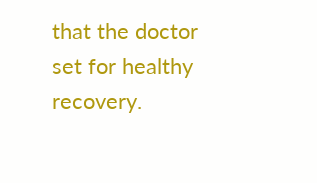that the doctor set for healthy recovery.